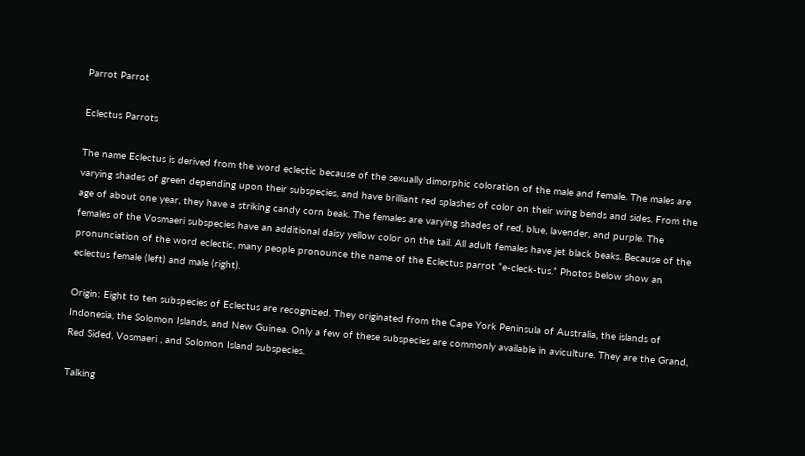Parrot Parrot

Eclectus Parrots

The name Eclectus is derived from the word eclectic because of the sexually dimorphic coloration of the male and female. The males are varying shades of green depending upon their subspecies, and have brilliant red splashes of color on their wing bends and sides. From the age of about one year, they have a striking candy corn beak. The females are varying shades of red, blue, lavender, and purple. The females of the Vosmaeri subspecies have an additional daisy yellow color on the tail. All adult females have jet black beaks. Because of the pronunciation of the word eclectic, many people pronounce the name of the Eclectus parrot “e-cleck-tus.” Photos below show an eclectus female (left) and male (right).

Origin: Eight to ten subspecies of Eclectus are recognized. They originated from the Cape York Peninsula of Australia, the islands of Indonesia, the Solomon Islands, and New Guinea. Only a few of these subspecies are commonly available in aviculture. They are the Grand, Red Sided, Vosmaeri , and Solomon Island subspecies.

Talking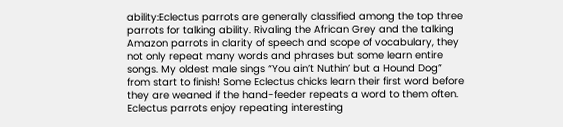ability:Eclectus parrots are generally classified among the top three parrots for talking ability. Rivaling the African Grey and the talking Amazon parrots in clarity of speech and scope of vocabulary, they not only repeat many words and phrases but some learn entire songs. My oldest male sings “You ain’t Nuthin’ but a Hound Dog” from start to finish! Some Eclectus chicks learn their first word before they are weaned if the hand-feeder repeats a word to them often. Eclectus parrots enjoy repeating interesting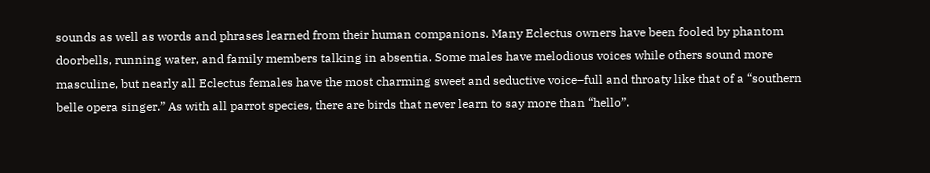sounds as well as words and phrases learned from their human companions. Many Eclectus owners have been fooled by phantom doorbells, running water, and family members talking in absentia. Some males have melodious voices while others sound more masculine, but nearly all Eclectus females have the most charming sweet and seductive voice–full and throaty like that of a “southern belle opera singer.” As with all parrot species, there are birds that never learn to say more than “hello”.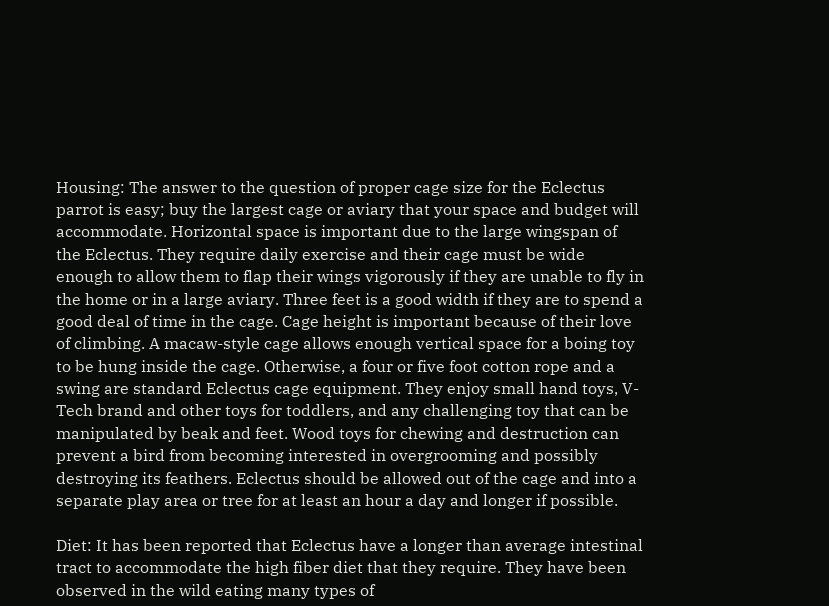Housing: The answer to the question of proper cage size for the Eclectus parrot is easy; buy the largest cage or aviary that your space and budget will accommodate. Horizontal space is important due to the large wingspan of the Eclectus. They require daily exercise and their cage must be wide enough to allow them to flap their wings vigorously if they are unable to fly in the home or in a large aviary. Three feet is a good width if they are to spend a good deal of time in the cage. Cage height is important because of their love of climbing. A macaw-style cage allows enough vertical space for a boing toy to be hung inside the cage. Otherwise, a four or five foot cotton rope and a swing are standard Eclectus cage equipment. They enjoy small hand toys, V-Tech brand and other toys for toddlers, and any challenging toy that can be manipulated by beak and feet. Wood toys for chewing and destruction can prevent a bird from becoming interested in overgrooming and possibly destroying its feathers. Eclectus should be allowed out of the cage and into a separate play area or tree for at least an hour a day and longer if possible.

Diet: It has been reported that Eclectus have a longer than average intestinal tract to accommodate the high fiber diet that they require. They have been observed in the wild eating many types of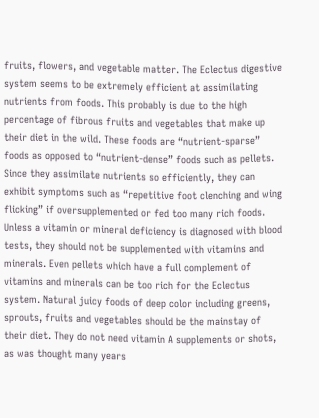fruits, flowers, and vegetable matter. The Eclectus digestive system seems to be extremely efficient at assimilating nutrients from foods. This probably is due to the high percentage of fibrous fruits and vegetables that make up their diet in the wild. These foods are “nutrient-sparse” foods as opposed to “nutrient-dense” foods such as pellets. Since they assimilate nutrients so efficiently, they can exhibit symptoms such as “repetitive foot clenching and wing flicking” if oversupplemented or fed too many rich foods. Unless a vitamin or mineral deficiency is diagnosed with blood tests, they should not be supplemented with vitamins and minerals. Even pellets which have a full complement of vitamins and minerals can be too rich for the Eclectus system. Natural juicy foods of deep color including greens, sprouts, fruits and vegetables should be the mainstay of their diet. They do not need vitamin A supplements or shots, as was thought many years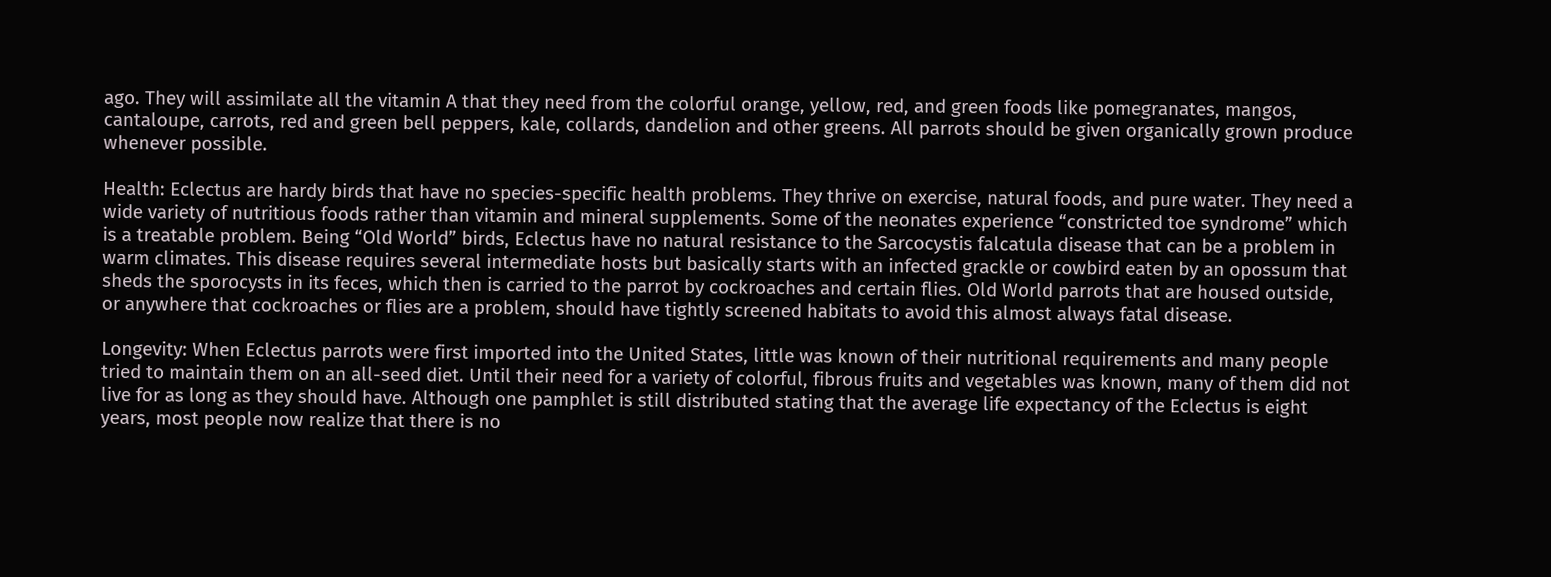ago. They will assimilate all the vitamin A that they need from the colorful orange, yellow, red, and green foods like pomegranates, mangos, cantaloupe, carrots, red and green bell peppers, kale, collards, dandelion and other greens. All parrots should be given organically grown produce whenever possible.

Health: Eclectus are hardy birds that have no species-specific health problems. They thrive on exercise, natural foods, and pure water. They need a wide variety of nutritious foods rather than vitamin and mineral supplements. Some of the neonates experience “constricted toe syndrome” which is a treatable problem. Being “Old World” birds, Eclectus have no natural resistance to the Sarcocystis falcatula disease that can be a problem in warm climates. This disease requires several intermediate hosts but basically starts with an infected grackle or cowbird eaten by an opossum that sheds the sporocysts in its feces, which then is carried to the parrot by cockroaches and certain flies. Old World parrots that are housed outside, or anywhere that cockroaches or flies are a problem, should have tightly screened habitats to avoid this almost always fatal disease.

Longevity: When Eclectus parrots were first imported into the United States, little was known of their nutritional requirements and many people tried to maintain them on an all-seed diet. Until their need for a variety of colorful, fibrous fruits and vegetables was known, many of them did not live for as long as they should have. Although one pamphlet is still distributed stating that the average life expectancy of the Eclectus is eight years, most people now realize that there is no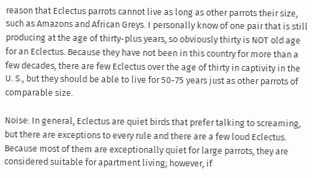reason that Eclectus parrots cannot live as long as other parrots their size, such as Amazons and African Greys. I personally know of one pair that is still producing at the age of thirty-plus years, so obviously thirty is NOT old age for an Eclectus. Because they have not been in this country for more than a few decades, there are few Eclectus over the age of thirty in captivity in the U. S., but they should be able to live for 50-75 years just as other parrots of comparable size.

Noise: In general, Eclectus are quiet birds that prefer talking to screaming, but there are exceptions to every rule and there are a few loud Eclectus. Because most of them are exceptionally quiet for large parrots, they are considered suitable for apartment living; however, if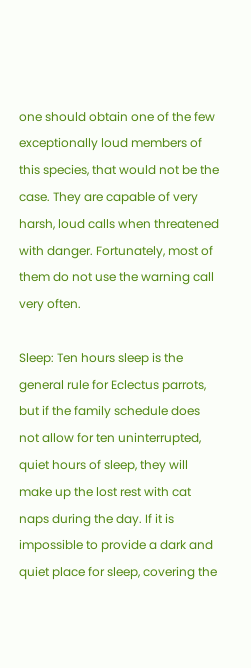one should obtain one of the few exceptionally loud members of this species, that would not be the case. They are capable of very harsh, loud calls when threatened with danger. Fortunately, most of them do not use the warning call very often.

Sleep: Ten hours sleep is the general rule for Eclectus parrots, but if the family schedule does not allow for ten uninterrupted, quiet hours of sleep, they will make up the lost rest with cat naps during the day. If it is impossible to provide a dark and quiet place for sleep, covering the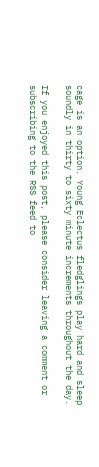cage is an option. Young Eclectus fledglings play hard and sleep soundly in thirty to sixty minute increments throughout the day.

If you enjoyed this post, please consider leaving a comment or subscribing to the RSS feed to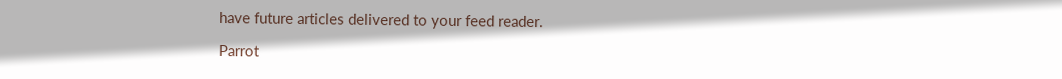have future articles delivered to your feed reader.

Parrot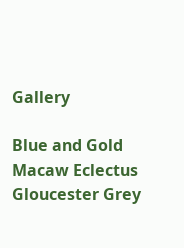Gallery

Blue and Gold Macaw Eclectus Gloucester Grey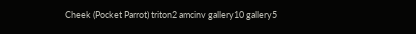Cheek (Pocket Parrot) triton2 amcinv gallery10 gallery5